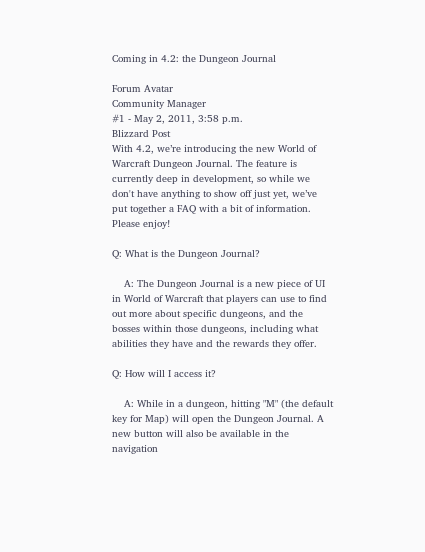Coming in 4.2: the Dungeon Journal

Forum Avatar
Community Manager
#1 - May 2, 2011, 3:58 p.m.
Blizzard Post
With 4.2, we’re introducing the new World of Warcraft Dungeon Journal. The feature is currently deep in development, so while we don't have anything to show off just yet, we’ve put together a FAQ with a bit of information. Please enjoy!

Q: What is the Dungeon Journal?

    A: The Dungeon Journal is a new piece of UI in World of Warcraft that players can use to find out more about specific dungeons, and the bosses within those dungeons, including what abilities they have and the rewards they offer.

Q: How will I access it?

    A: While in a dungeon, hitting "M" (the default key for Map) will open the Dungeon Journal. A new button will also be available in the navigation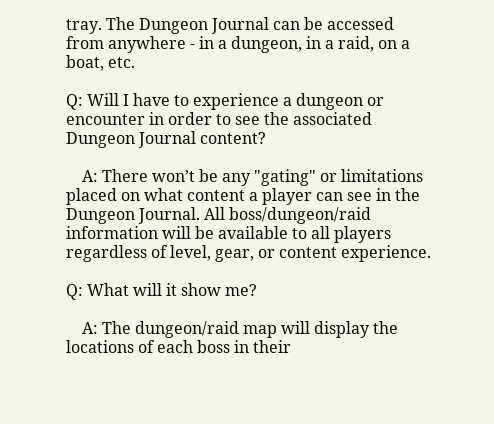tray. The Dungeon Journal can be accessed from anywhere - in a dungeon, in a raid, on a boat, etc.

Q: Will I have to experience a dungeon or encounter in order to see the associated Dungeon Journal content?

    A: There won’t be any "gating" or limitations placed on what content a player can see in the Dungeon Journal. All boss/dungeon/raid information will be available to all players regardless of level, gear, or content experience.

Q: What will it show me?

    A: The dungeon/raid map will display the locations of each boss in their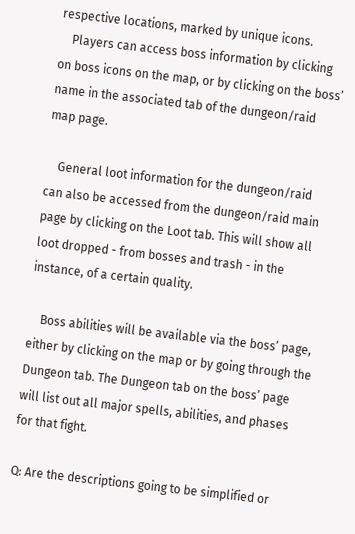respective locations, marked by unique icons.
    Players can access boss information by clicking on boss icons on the map, or by clicking on the boss’ name in the associated tab of the dungeon/raid map page.

    General loot information for the dungeon/raid can also be accessed from the dungeon/raid main page by clicking on the Loot tab. This will show all loot dropped - from bosses and trash - in the instance, of a certain quality.

    Boss abilities will be available via the boss’ page, either by clicking on the map or by going through the Dungeon tab. The Dungeon tab on the boss’ page will list out all major spells, abilities, and phases for that fight.

Q: Are the descriptions going to be simplified or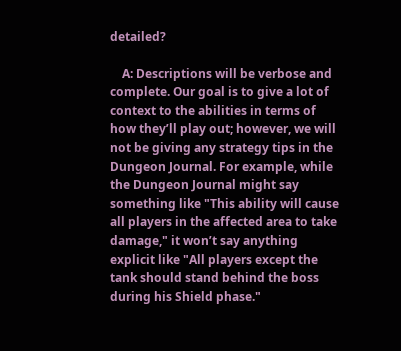detailed?

    A: Descriptions will be verbose and complete. Our goal is to give a lot of context to the abilities in terms of how they’ll play out; however, we will not be giving any strategy tips in the Dungeon Journal. For example, while the Dungeon Journal might say something like "This ability will cause all players in the affected area to take damage," it won’t say anything explicit like "All players except the tank should stand behind the boss during his Shield phase."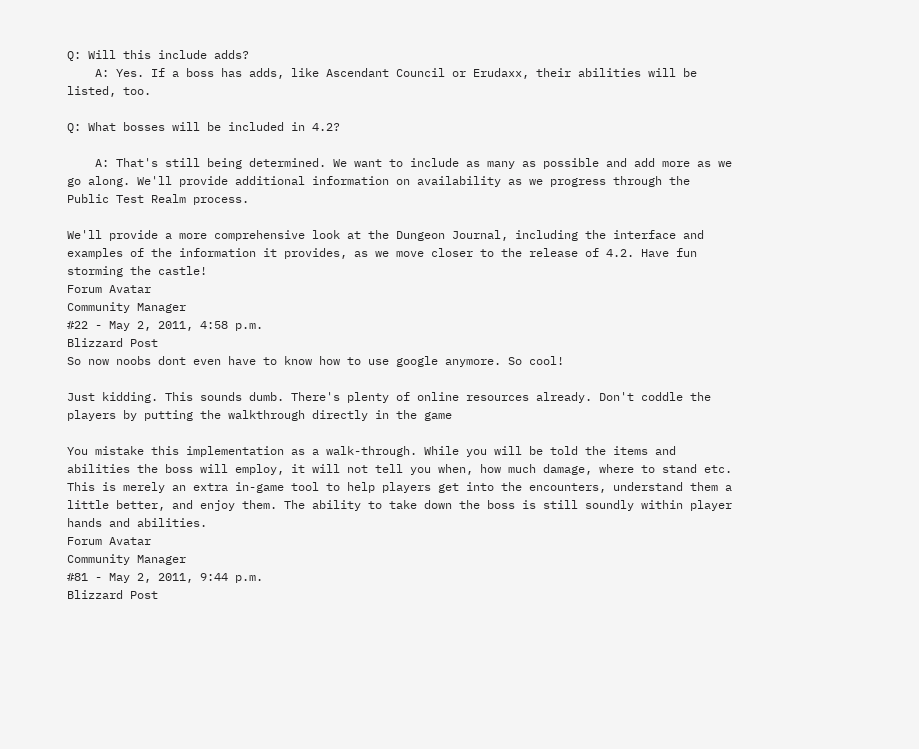Q: Will this include adds?
    A: Yes. If a boss has adds, like Ascendant Council or Erudaxx, their abilities will be listed, too.

Q: What bosses will be included in 4.2?

    A: That's still being determined. We want to include as many as possible and add more as we go along. We'll provide additional information on availability as we progress through the Public Test Realm process.

We'll provide a more comprehensive look at the Dungeon Journal, including the interface and examples of the information it provides, as we move closer to the release of 4.2. Have fun storming the castle!
Forum Avatar
Community Manager
#22 - May 2, 2011, 4:58 p.m.
Blizzard Post
So now noobs dont even have to know how to use google anymore. So cool!

Just kidding. This sounds dumb. There's plenty of online resources already. Don't coddle the players by putting the walkthrough directly in the game

You mistake this implementation as a walk-through. While you will be told the items and abilities the boss will employ, it will not tell you when, how much damage, where to stand etc. This is merely an extra in-game tool to help players get into the encounters, understand them a little better, and enjoy them. The ability to take down the boss is still soundly within player hands and abilities.
Forum Avatar
Community Manager
#81 - May 2, 2011, 9:44 p.m.
Blizzard Post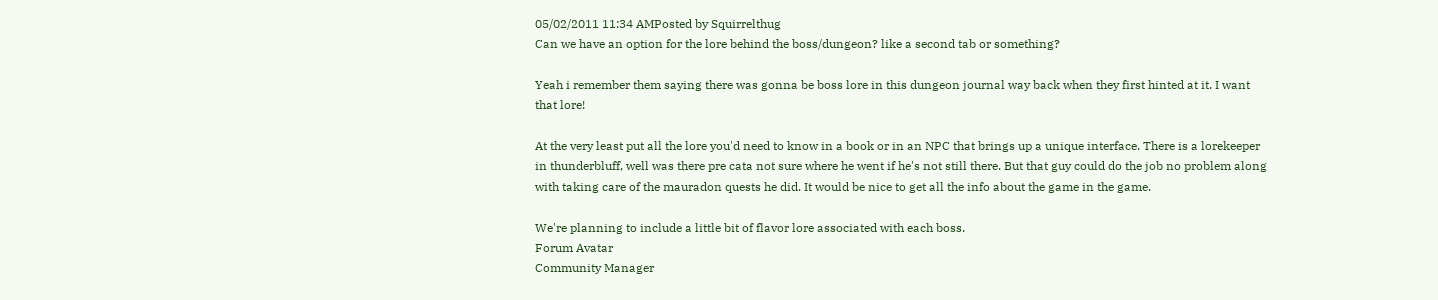05/02/2011 11:34 AMPosted by Squirrelthug
Can we have an option for the lore behind the boss/dungeon? like a second tab or something?

Yeah i remember them saying there was gonna be boss lore in this dungeon journal way back when they first hinted at it. I want that lore!

At the very least put all the lore you'd need to know in a book or in an NPC that brings up a unique interface. There is a lorekeeper in thunderbluff, well was there pre cata not sure where he went if he's not still there. But that guy could do the job no problem along with taking care of the mauradon quests he did. It would be nice to get all the info about the game in the game.

We're planning to include a little bit of flavor lore associated with each boss.
Forum Avatar
Community Manager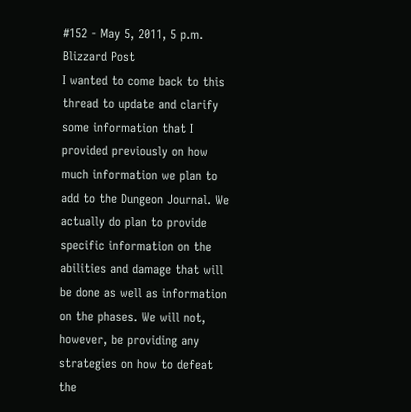#152 - May 5, 2011, 5 p.m.
Blizzard Post
I wanted to come back to this thread to update and clarify some information that I provided previously on how much information we plan to add to the Dungeon Journal. We actually do plan to provide specific information on the abilities and damage that will be done as well as information on the phases. We will not, however, be providing any strategies on how to defeat the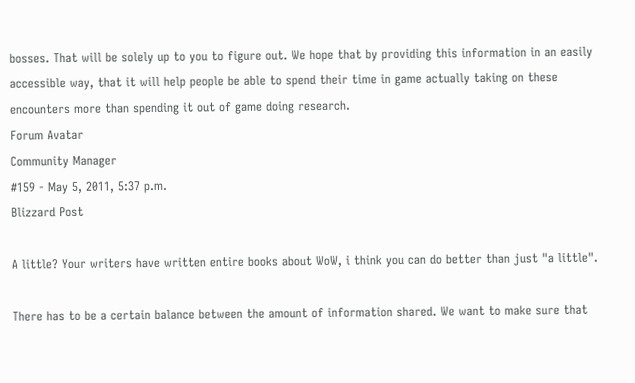bosses. That will be solely up to you to figure out. We hope that by providing this information in an easily accessible way, that it will help people be able to spend their time in game actually taking on these encounters more than spending it out of game doing research.
Forum Avatar
Community Manager
#159 - May 5, 2011, 5:37 p.m.
Blizzard Post

A little? Your writers have written entire books about WoW, i think you can do better than just "a little".

There has to be a certain balance between the amount of information shared. We want to make sure that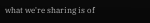what we're sharing is of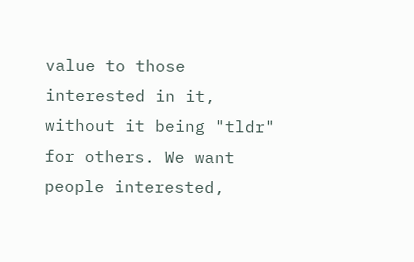value to those interested in it, without it being "tldr" for others. We want people interested,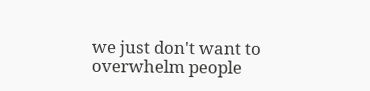we just don't want to overwhelm people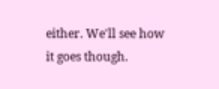either. We'll see how it goes though.